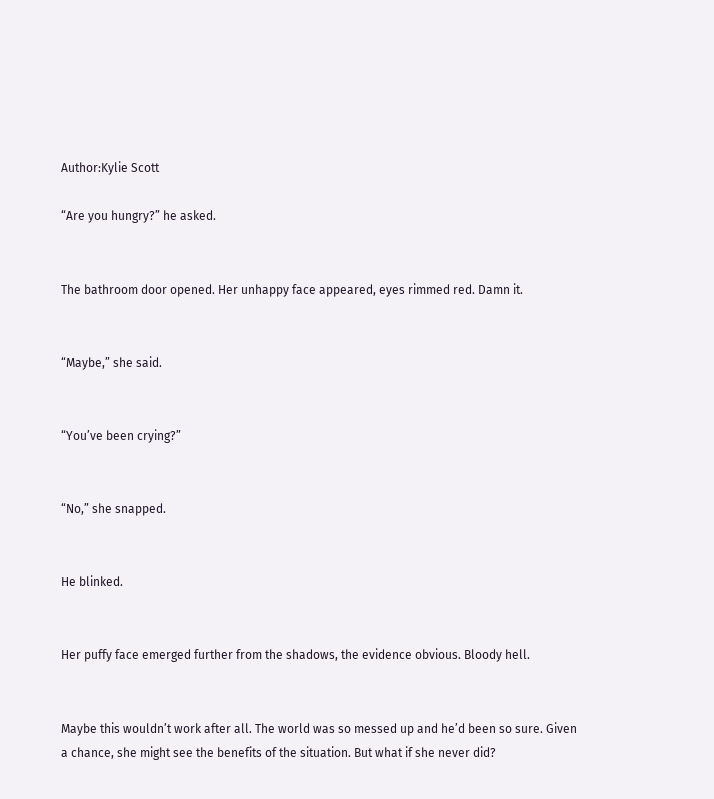Author:Kylie Scott

“Are you hungry?” he asked.


The bathroom door opened. Her unhappy face appeared, eyes rimmed red. Damn it.


“Maybe,” she said.


“You’ve been crying?”


“No,” she snapped.


He blinked.


Her puffy face emerged further from the shadows, the evidence obvious. Bloody hell.


Maybe this wouldn’t work after all. The world was so messed up and he’d been so sure. Given a chance, she might see the benefits of the situation. But what if she never did?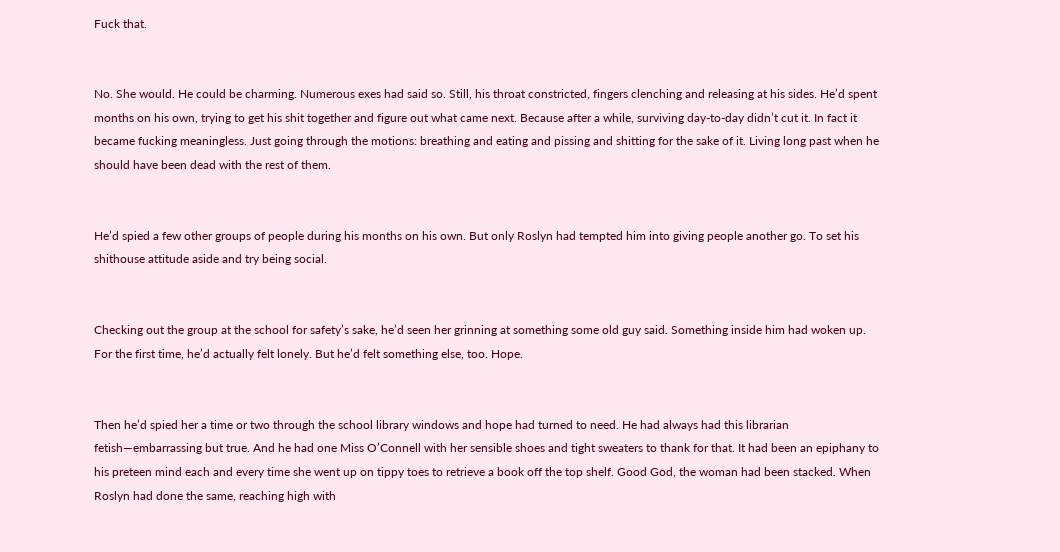Fuck that.


No. She would. He could be charming. Numerous exes had said so. Still, his throat constricted, fingers clenching and releasing at his sides. He’d spent months on his own, trying to get his shit together and figure out what came next. Because after a while, surviving day-to-day didn’t cut it. In fact it became fucking meaningless. Just going through the motions: breathing and eating and pissing and shitting for the sake of it. Living long past when he should have been dead with the rest of them.


He’d spied a few other groups of people during his months on his own. But only Roslyn had tempted him into giving people another go. To set his shithouse attitude aside and try being social.


Checking out the group at the school for safety’s sake, he’d seen her grinning at something some old guy said. Something inside him had woken up. For the first time, he’d actually felt lonely. But he’d felt something else, too. Hope.


Then he’d spied her a time or two through the school library windows and hope had turned to need. He had always had this librarian fetish—embarrassing but true. And he had one Miss O’Connell with her sensible shoes and tight sweaters to thank for that. It had been an epiphany to his preteen mind each and every time she went up on tippy toes to retrieve a book off the top shelf. Good God, the woman had been stacked. When Roslyn had done the same, reaching high with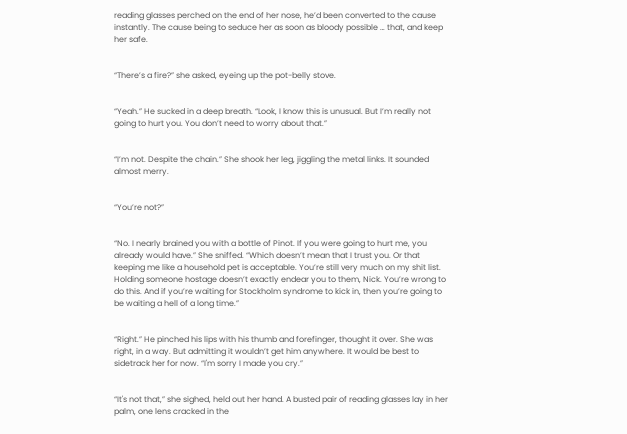reading glasses perched on the end of her nose, he’d been converted to the cause instantly. The cause being to seduce her as soon as bloody possible … that, and keep her safe.


“There’s a fire?” she asked, eyeing up the pot-belly stove.


“Yeah.” He sucked in a deep breath. “Look, I know this is unusual. But I’m really not going to hurt you. You don’t need to worry about that.”


“I’m not. Despite the chain.” She shook her leg, jiggling the metal links. It sounded almost merry.


“You’re not?”


“No. I nearly brained you with a bottle of Pinot. If you were going to hurt me, you already would have.” She sniffed. “Which doesn’t mean that I trust you. Or that keeping me like a household pet is acceptable. You’re still very much on my shit list. Holding someone hostage doesn’t exactly endear you to them, Nick. You’re wrong to do this. And if you’re waiting for Stockholm syndrome to kick in, then you’re going to be waiting a hell of a long time.”


“Right.” He pinched his lips with his thumb and forefinger, thought it over. She was right, in a way. But admitting it wouldn’t get him anywhere. It would be best to sidetrack her for now. “I'm sorry I made you cry.”


“It's not that,” she sighed, held out her hand. A busted pair of reading glasses lay in her palm, one lens cracked in the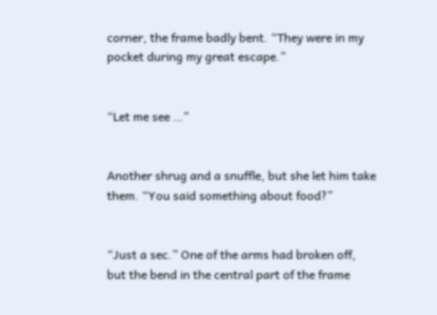corner, the frame badly bent. “They were in my pocket during my great escape.”


“Let me see …”


Another shrug and a snuffle, but she let him take them. “You said something about food?”


“Just a sec.” One of the arms had broken off, but the bend in the central part of the frame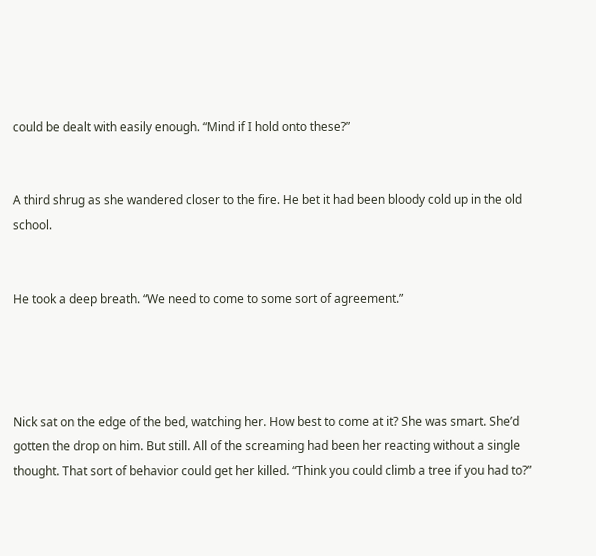could be dealt with easily enough. “Mind if I hold onto these?”


A third shrug as she wandered closer to the fire. He bet it had been bloody cold up in the old school.


He took a deep breath. “We need to come to some sort of agreement.”




Nick sat on the edge of the bed, watching her. How best to come at it? She was smart. She’d gotten the drop on him. But still. All of the screaming had been her reacting without a single thought. That sort of behavior could get her killed. “Think you could climb a tree if you had to?”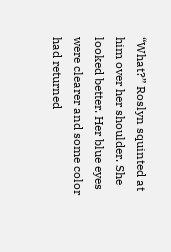“What?” Roslyn squinted at him over her shoulder. She looked better. Her blue eyes were clearer and some color had returned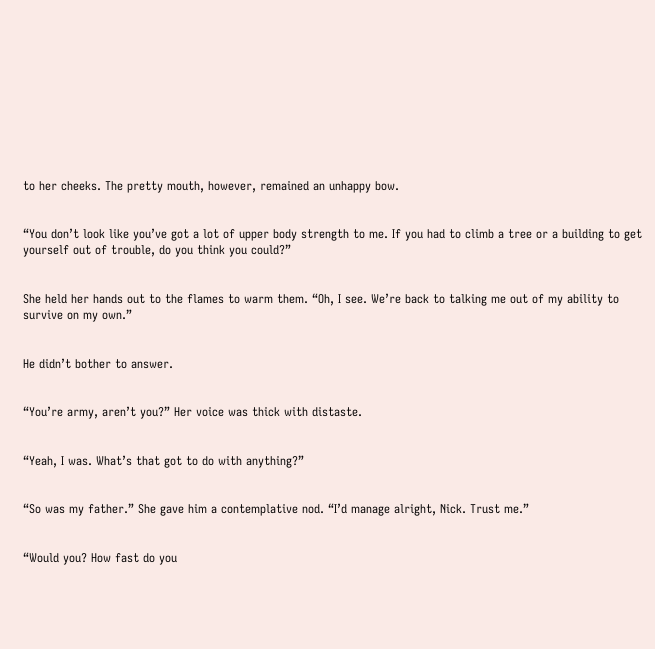to her cheeks. The pretty mouth, however, remained an unhappy bow.


“You don’t look like you’ve got a lot of upper body strength to me. If you had to climb a tree or a building to get yourself out of trouble, do you think you could?”


She held her hands out to the flames to warm them. “Oh, I see. We’re back to talking me out of my ability to survive on my own.”


He didn’t bother to answer.


“You’re army, aren’t you?” Her voice was thick with distaste.


“Yeah, I was. What’s that got to do with anything?”


“So was my father.” She gave him a contemplative nod. “I’d manage alright, Nick. Trust me.”


“Would you? How fast do you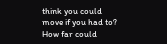think you could move if you had to? How far could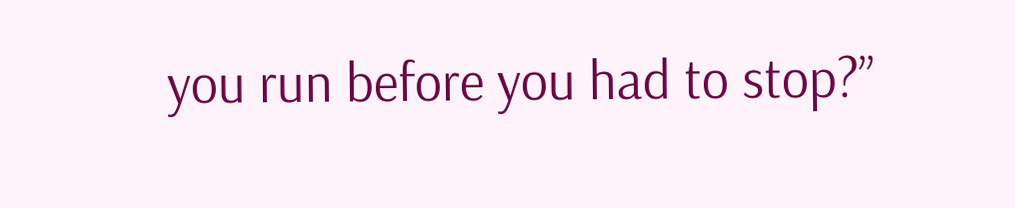you run before you had to stop?”